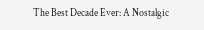The Best Decade Ever: A Nostalgic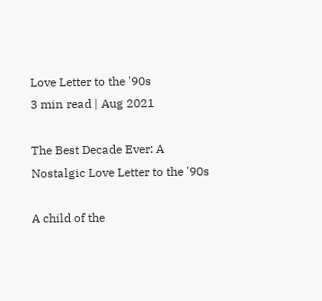Love Letter to the '90s
3 min read | Aug 2021

The Best Decade Ever: A Nostalgic Love Letter to the '90s

A child of the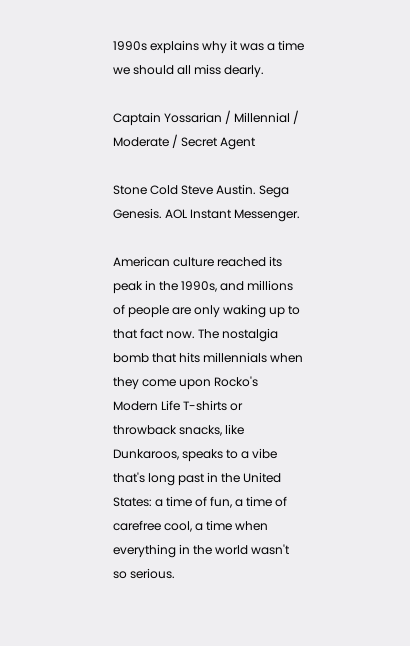1990s explains why it was a time we should all miss dearly.

Captain Yossarian / Millennial / Moderate / Secret Agent

Stone Cold Steve Austin. Sega Genesis. AOL Instant Messenger.

American culture reached its peak in the 1990s, and millions of people are only waking up to that fact now. The nostalgia bomb that hits millennials when they come upon Rocko's Modern Life T-shirts or throwback snacks, like Dunkaroos, speaks to a vibe that's long past in the United States: a time of fun, a time of carefree cool, a time when everything in the world wasn't so serious.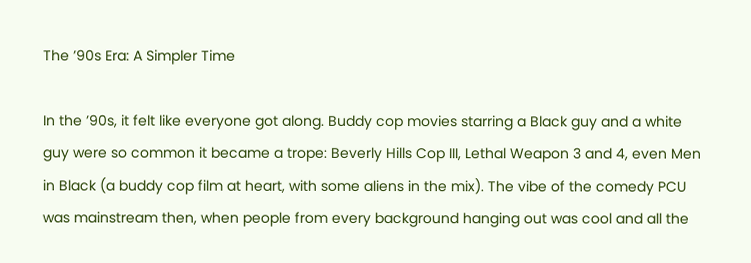The ’90s Era: A Simpler Time

In the ’90s, it felt like everyone got along. Buddy cop movies starring a Black guy and a white guy were so common it became a trope: Beverly Hills Cop III, Lethal Weapon 3 and 4, even Men in Black (a buddy cop film at heart, with some aliens in the mix). The vibe of the comedy PCU was mainstream then, when people from every background hanging out was cool and all the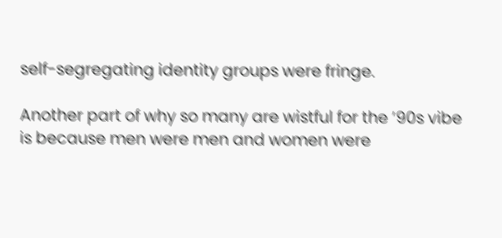self-segregating identity groups were fringe.

Another part of why so many are wistful for the ’90s vibe is because men were men and women were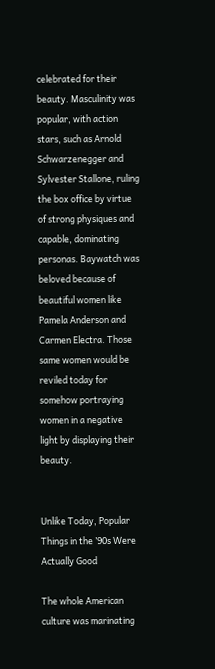celebrated for their beauty. Masculinity was popular, with action stars, such as Arnold Schwarzenegger and Sylvester Stallone, ruling the box office by virtue of strong physiques and capable, dominating personas. Baywatch was beloved because of beautiful women like Pamela Anderson and Carmen Electra. Those same women would be reviled today for somehow portraying women in a negative light by displaying their beauty.


Unlike Today, Popular Things in the ’90s Were Actually Good

The whole American culture was marinating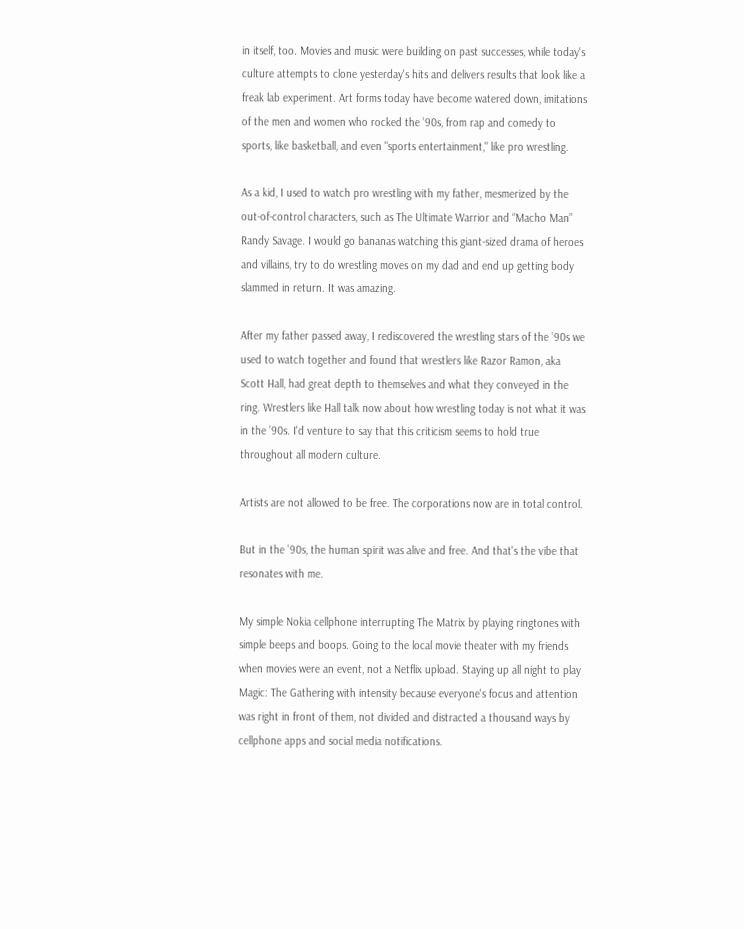in itself, too. Movies and music were building on past successes, while today's culture attempts to clone yesterday's hits and delivers results that look like a freak lab experiment. Art forms today have become watered down, imitations of the men and women who rocked the ’90s, from rap and comedy to sports, like basketball, and even "sports entertainment," like pro wrestling.

As a kid, I used to watch pro wrestling with my father, mesmerized by the out-of-control characters, such as The Ultimate Warrior and “Macho Man” Randy Savage. I would go bananas watching this giant-sized drama of heroes and villains, try to do wrestling moves on my dad and end up getting body slammed in return. It was amazing.

After my father passed away, I rediscovered the wrestling stars of the ’90s we used to watch together and found that wrestlers like Razor Ramon, aka Scott Hall, had great depth to themselves and what they conveyed in the ring. Wrestlers like Hall talk now about how wrestling today is not what it was in the ’90s. I'd venture to say that this criticism seems to hold true throughout all modern culture.

Artists are not allowed to be free. The corporations now are in total control.

But in the ’90s, the human spirit was alive and free. And that's the vibe that resonates with me.

My simple Nokia cellphone interrupting The Matrix by playing ringtones with simple beeps and boops. Going to the local movie theater with my friends when movies were an event, not a Netflix upload. Staying up all night to play Magic: The Gathering with intensity because everyone's focus and attention was right in front of them, not divided and distracted a thousand ways by cellphone apps and social media notifications.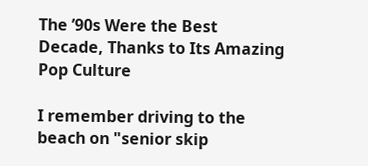The ’90s Were the Best Decade, Thanks to Its Amazing Pop Culture

I remember driving to the beach on "senior skip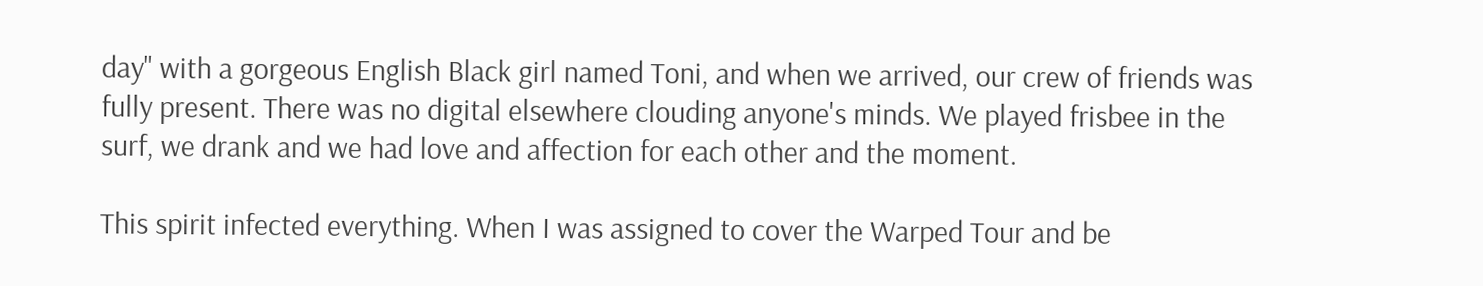day" with a gorgeous English Black girl named Toni, and when we arrived, our crew of friends was fully present. There was no digital elsewhere clouding anyone's minds. We played frisbee in the surf, we drank and we had love and affection for each other and the moment.

This spirit infected everything. When I was assigned to cover the Warped Tour and be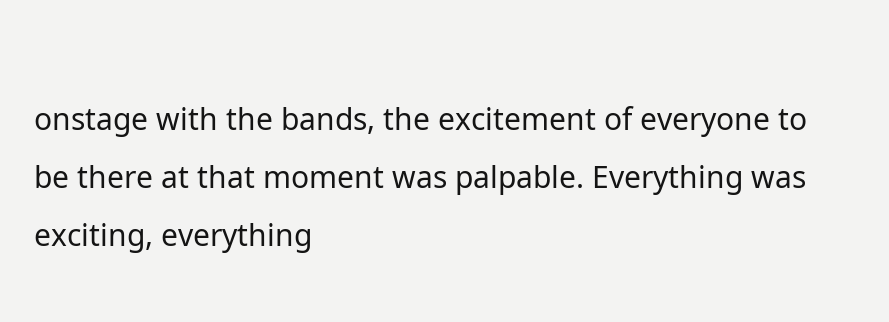onstage with the bands, the excitement of everyone to be there at that moment was palpable. Everything was exciting, everything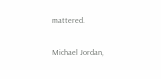mattered.

Michael Jordan,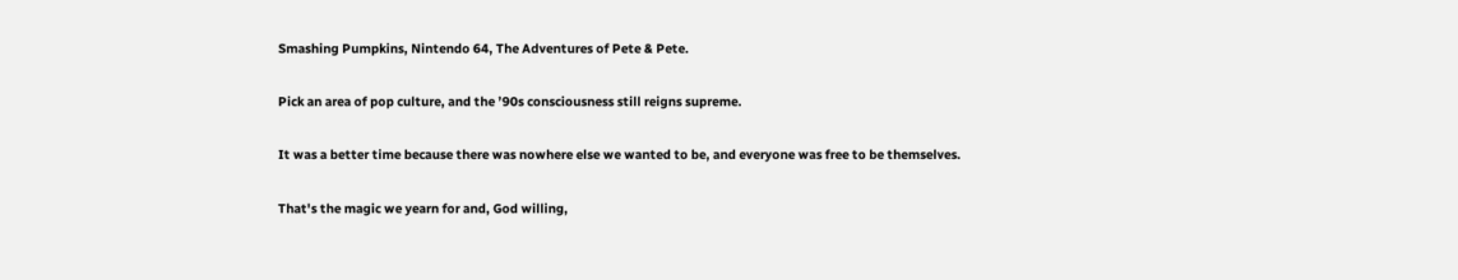Smashing Pumpkins, Nintendo 64, The Adventures of Pete & Pete.

Pick an area of pop culture, and the ’90s consciousness still reigns supreme.

It was a better time because there was nowhere else we wanted to be, and everyone was free to be themselves.

That's the magic we yearn for and, God willing,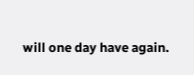will one day have again.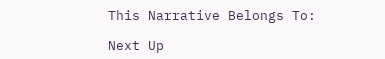This Narrative Belongs To:

Next Up